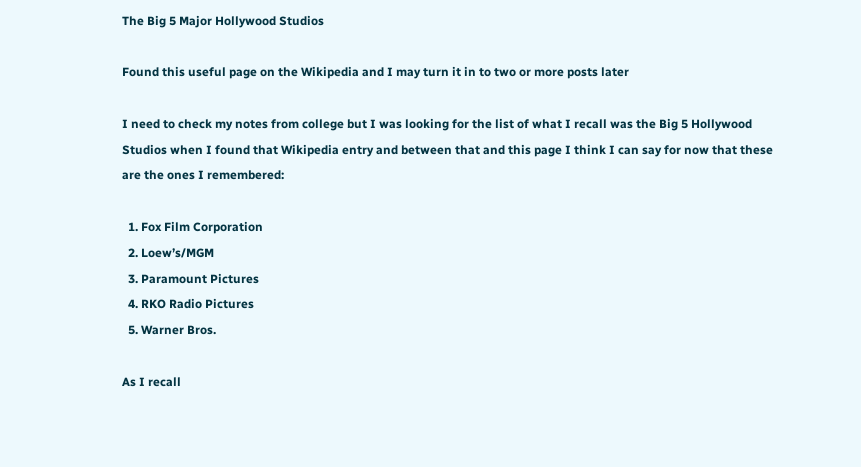The Big 5 Major Hollywood Studios

Found this useful page on the Wikipedia and I may turn it in to two or more posts later

I need to check my notes from college but I was looking for the list of what I recall was the Big 5 Hollywood Studios when I found that Wikipedia entry and between that and this page I think I can say for now that these are the ones I remembered:

  1. Fox Film Corporation
  2. Loew’s/MGM
  3. Paramount Pictures
  4. RKO Radio Pictures
  5. Warner Bros.

As I recall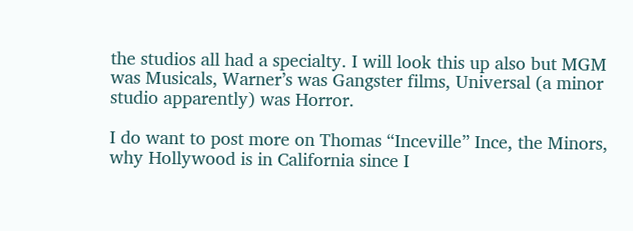the studios all had a specialty. I will look this up also but MGM was Musicals, Warner’s was Gangster films, Universal (a minor studio apparently) was Horror.

I do want to post more on Thomas “Inceville” Ince, the Minors, why Hollywood is in California since I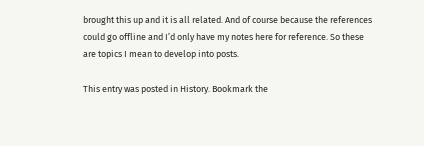brought this up and it is all related. And of course because the references could go offline and I’d only have my notes here for reference. So these are topics I mean to develop into posts.

This entry was posted in History. Bookmark the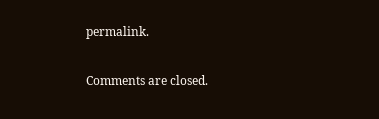permalink.

Comments are closed.